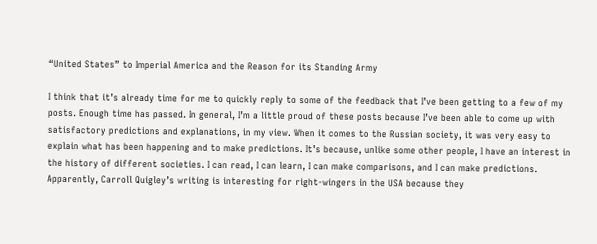“United States” to Imperial America and the Reason for its Standing Army

I think that it’s already time for me to quickly reply to some of the feedback that I’ve been getting to a few of my posts. Enough time has passed. In general, I’m a little proud of these posts because I’ve been able to come up with satisfactory predictions and explanations, in my view. When it comes to the Russian society, it was very easy to explain what has been happening and to make predictions. It’s because, unlike some other people, I have an interest in the history of different societies. I can read, I can learn, I can make comparisons, and I can make predictions. Apparently, Carroll Quigley’s writing is interesting for right-wingers in the USA because they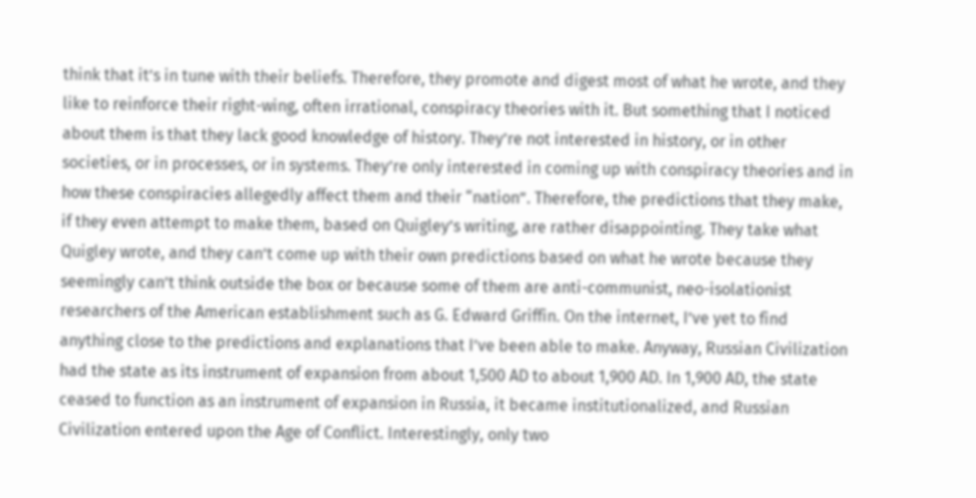think that it’s in tune with their beliefs. Therefore, they promote and digest most of what he wrote, and they like to reinforce their right-wing, often irrational, conspiracy theories with it. But something that I noticed about them is that they lack good knowledge of history. They’re not interested in history, or in other societies, or in processes, or in systems. They’re only interested in coming up with conspiracy theories and in how these conspiracies allegedly affect them and their “nation”. Therefore, the predictions that they make, if they even attempt to make them, based on Quigley’s writing, are rather disappointing. They take what Quigley wrote, and they can’t come up with their own predictions based on what he wrote because they seemingly can’t think outside the box or because some of them are anti-communist, neo-isolationist researchers of the American establishment such as G. Edward Griffin. On the internet, I’ve yet to find anything close to the predictions and explanations that I’ve been able to make. Anyway, Russian Civilization had the state as its instrument of expansion from about 1,500 AD to about 1,900 AD. In 1,900 AD, the state ceased to function as an instrument of expansion in Russia, it became institutionalized, and Russian Civilization entered upon the Age of Conflict. Interestingly, only two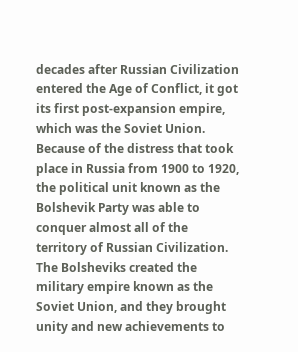decades after Russian Civilization entered the Age of Conflict, it got its first post-expansion empire, which was the Soviet Union. Because of the distress that took place in Russia from 1900 to 1920, the political unit known as the Bolshevik Party was able to conquer almost all of the territory of Russian Civilization. The Bolsheviks created the military empire known as the Soviet Union, and they brought unity and new achievements to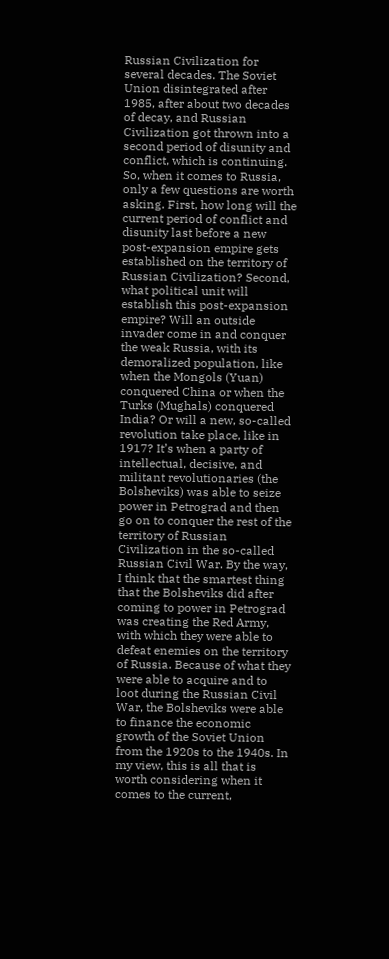Russian Civilization for several decades. The Soviet Union disintegrated after 1985, after about two decades of decay, and Russian Civilization got thrown into a second period of disunity and conflict, which is continuing. So, when it comes to Russia, only a few questions are worth asking. First, how long will the current period of conflict and disunity last before a new post-expansion empire gets established on the territory of Russian Civilization? Second, what political unit will establish this post-expansion empire? Will an outside invader come in and conquer the weak Russia, with its demoralized population, like when the Mongols (Yuan) conquered China or when the Turks (Mughals) conquered India? Or will a new, so-called revolution take place, like in 1917? It’s when a party of intellectual, decisive, and militant revolutionaries (the Bolsheviks) was able to seize power in Petrograd and then go on to conquer the rest of the territory of Russian Civilization in the so-called Russian Civil War. By the way, I think that the smartest thing that the Bolsheviks did after coming to power in Petrograd was creating the Red Army, with which they were able to defeat enemies on the territory of Russia. Because of what they were able to acquire and to loot during the Russian Civil War, the Bolsheviks were able to finance the economic growth of the Soviet Union from the 1920s to the 1940s. In my view, this is all that is worth considering when it comes to the current,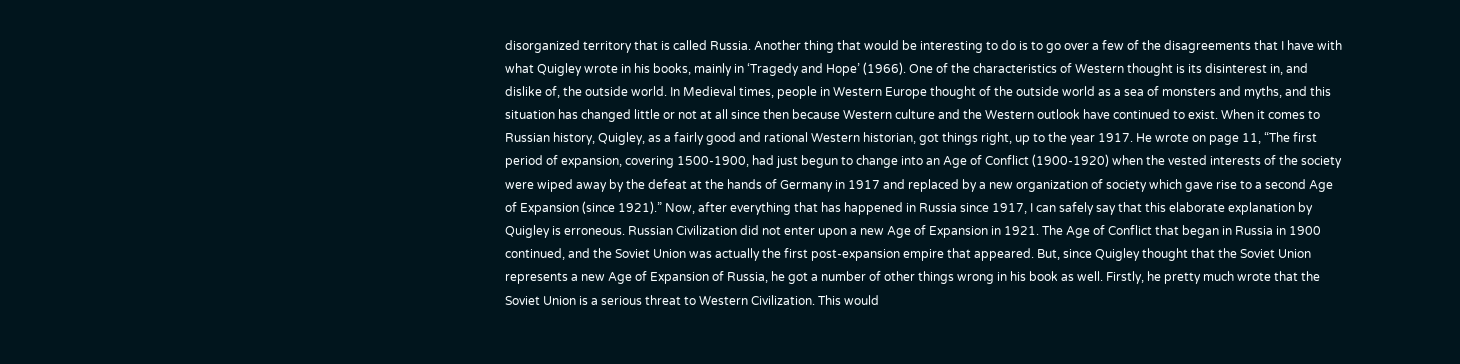disorganized territory that is called Russia. Another thing that would be interesting to do is to go over a few of the disagreements that I have with what Quigley wrote in his books, mainly in ‘Tragedy and Hope’ (1966). One of the characteristics of Western thought is its disinterest in, and dislike of, the outside world. In Medieval times, people in Western Europe thought of the outside world as a sea of monsters and myths, and this situation has changed little or not at all since then because Western culture and the Western outlook have continued to exist. When it comes to Russian history, Quigley, as a fairly good and rational Western historian, got things right, up to the year 1917. He wrote on page 11, “The first period of expansion, covering 1500-1900, had just begun to change into an Age of Conflict (1900-1920) when the vested interests of the society were wiped away by the defeat at the hands of Germany in 1917 and replaced by a new organization of society which gave rise to a second Age of Expansion (since 1921).” Now, after everything that has happened in Russia since 1917, I can safely say that this elaborate explanation by Quigley is erroneous. Russian Civilization did not enter upon a new Age of Expansion in 1921. The Age of Conflict that began in Russia in 1900 continued, and the Soviet Union was actually the first post-expansion empire that appeared. But, since Quigley thought that the Soviet Union represents a new Age of Expansion of Russia, he got a number of other things wrong in his book as well. Firstly, he pretty much wrote that the Soviet Union is a serious threat to Western Civilization. This would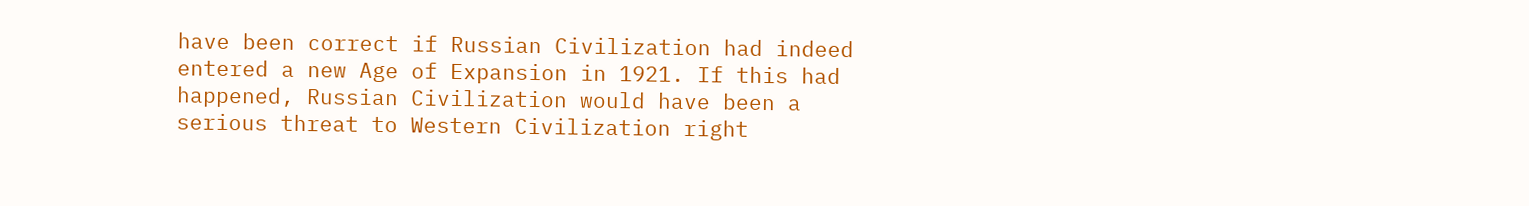have been correct if Russian Civilization had indeed entered a new Age of Expansion in 1921. If this had happened, Russian Civilization would have been a serious threat to Western Civilization right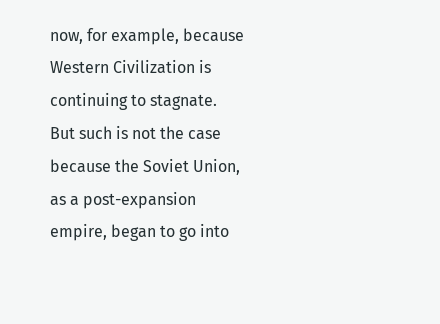now, for example, because Western Civilization is continuing to stagnate. But such is not the case because the Soviet Union, as a post-expansion empire, began to go into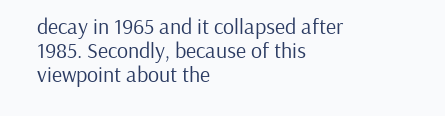decay in 1965 and it collapsed after 1985. Secondly, because of this viewpoint about the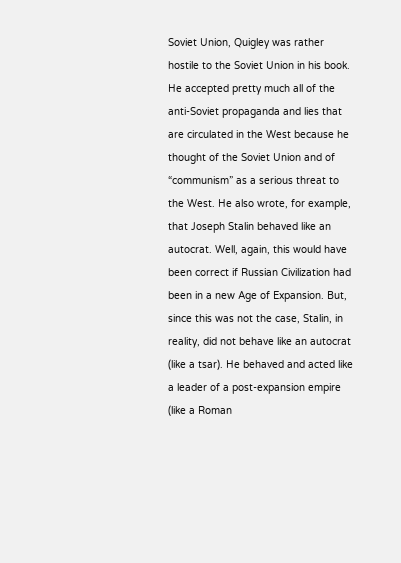Soviet Union, Quigley was rather hostile to the Soviet Union in his book. He accepted pretty much all of the anti-Soviet propaganda and lies that are circulated in the West because he thought of the Soviet Union and of “communism” as a serious threat to the West. He also wrote, for example, that Joseph Stalin behaved like an autocrat. Well, again, this would have been correct if Russian Civilization had been in a new Age of Expansion. But, since this was not the case, Stalin, in reality, did not behave like an autocrat (like a tsar). He behaved and acted like a leader of a post-expansion empire (like a Roman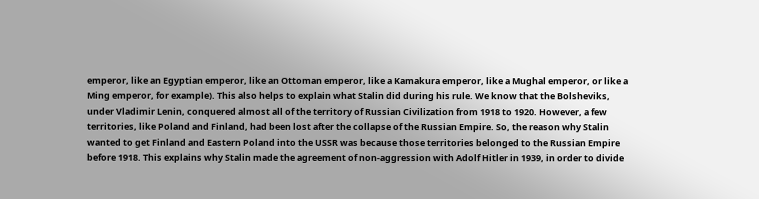emperor, like an Egyptian emperor, like an Ottoman emperor, like a Kamakura emperor, like a Mughal emperor, or like a Ming emperor, for example). This also helps to explain what Stalin did during his rule. We know that the Bolsheviks, under Vladimir Lenin, conquered almost all of the territory of Russian Civilization from 1918 to 1920. However, a few territories, like Poland and Finland, had been lost after the collapse of the Russian Empire. So, the reason why Stalin wanted to get Finland and Eastern Poland into the USSR was because those territories belonged to the Russian Empire before 1918. This explains why Stalin made the agreement of non-aggression with Adolf Hitler in 1939, in order to divide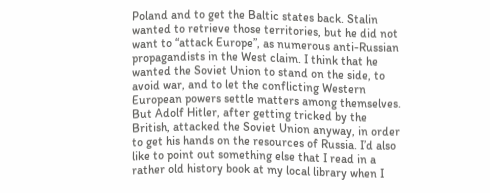Poland and to get the Baltic states back. Stalin wanted to retrieve those territories, but he did not want to “attack Europe”, as numerous anti-Russian propagandists in the West claim. I think that he wanted the Soviet Union to stand on the side, to avoid war, and to let the conflicting Western European powers settle matters among themselves. But Adolf Hitler, after getting tricked by the British, attacked the Soviet Union anyway, in order to get his hands on the resources of Russia. I’d also like to point out something else that I read in a rather old history book at my local library when I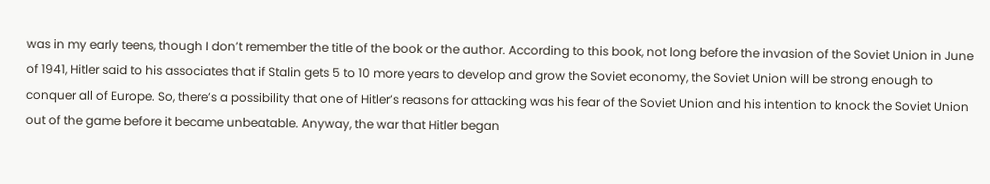was in my early teens, though I don’t remember the title of the book or the author. According to this book, not long before the invasion of the Soviet Union in June of 1941, Hitler said to his associates that if Stalin gets 5 to 10 more years to develop and grow the Soviet economy, the Soviet Union will be strong enough to conquer all of Europe. So, there’s a possibility that one of Hitler’s reasons for attacking was his fear of the Soviet Union and his intention to knock the Soviet Union out of the game before it became unbeatable. Anyway, the war that Hitler began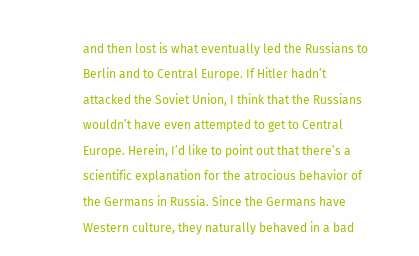and then lost is what eventually led the Russians to Berlin and to Central Europe. If Hitler hadn’t attacked the Soviet Union, I think that the Russians wouldn’t have even attempted to get to Central Europe. Herein, I’d like to point out that there’s a scientific explanation for the atrocious behavior of the Germans in Russia. Since the Germans have Western culture, they naturally behaved in a bad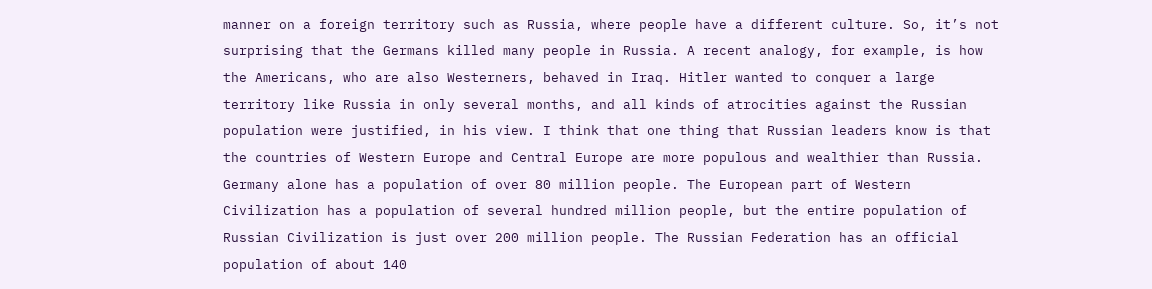manner on a foreign territory such as Russia, where people have a different culture. So, it’s not surprising that the Germans killed many people in Russia. A recent analogy, for example, is how the Americans, who are also Westerners, behaved in Iraq. Hitler wanted to conquer a large territory like Russia in only several months, and all kinds of atrocities against the Russian population were justified, in his view. I think that one thing that Russian leaders know is that the countries of Western Europe and Central Europe are more populous and wealthier than Russia. Germany alone has a population of over 80 million people. The European part of Western Civilization has a population of several hundred million people, but the entire population of Russian Civilization is just over 200 million people. The Russian Federation has an official population of about 140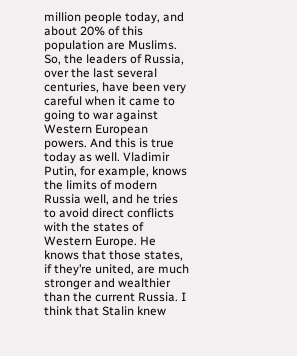million people today, and about 20% of this population are Muslims. So, the leaders of Russia, over the last several centuries, have been very careful when it came to going to war against Western European powers. And this is true today as well. Vladimir Putin, for example, knows the limits of modern Russia well, and he tries to avoid direct conflicts with the states of Western Europe. He knows that those states, if they’re united, are much stronger and wealthier than the current Russia. I think that Stalin knew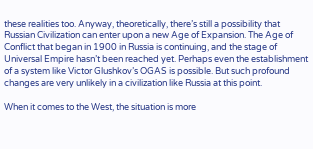these realities too. Anyway, theoretically, there’s still a possibility that Russian Civilization can enter upon a new Age of Expansion. The Age of Conflict that began in 1900 in Russia is continuing, and the stage of Universal Empire hasn’t been reached yet. Perhaps even the establishment of a system like Victor Glushkov’s OGAS is possible. But such profound changes are very unlikely in a civilization like Russia at this point.

When it comes to the West, the situation is more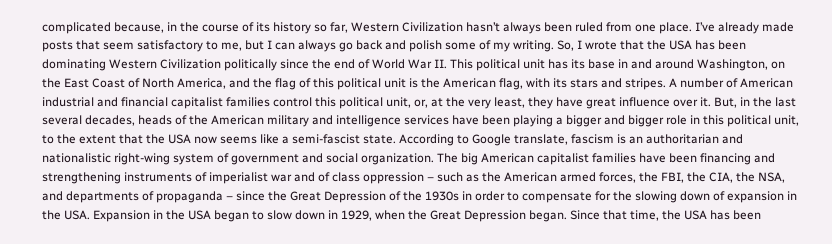complicated because, in the course of its history so far, Western Civilization hasn’t always been ruled from one place. I’ve already made posts that seem satisfactory to me, but I can always go back and polish some of my writing. So, I wrote that the USA has been dominating Western Civilization politically since the end of World War II. This political unit has its base in and around Washington, on the East Coast of North America, and the flag of this political unit is the American flag, with its stars and stripes. A number of American industrial and financial capitalist families control this political unit, or, at the very least, they have great influence over it. But, in the last several decades, heads of the American military and intelligence services have been playing a bigger and bigger role in this political unit, to the extent that the USA now seems like a semi-fascist state. According to Google translate, fascism is an authoritarian and nationalistic right-wing system of government and social organization. The big American capitalist families have been financing and strengthening instruments of imperialist war and of class oppression – such as the American armed forces, the FBI, the CIA, the NSA, and departments of propaganda – since the Great Depression of the 1930s in order to compensate for the slowing down of expansion in the USA. Expansion in the USA began to slow down in 1929, when the Great Depression began. Since that time, the USA has been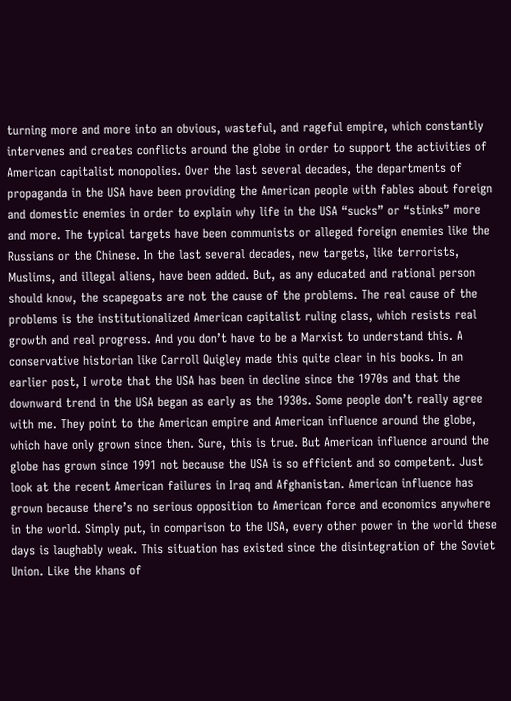turning more and more into an obvious, wasteful, and rageful empire, which constantly intervenes and creates conflicts around the globe in order to support the activities of American capitalist monopolies. Over the last several decades, the departments of propaganda in the USA have been providing the American people with fables about foreign and domestic enemies in order to explain why life in the USA “sucks” or “stinks” more and more. The typical targets have been communists or alleged foreign enemies like the Russians or the Chinese. In the last several decades, new targets, like terrorists, Muslims, and illegal aliens, have been added. But, as any educated and rational person should know, the scapegoats are not the cause of the problems. The real cause of the problems is the institutionalized American capitalist ruling class, which resists real growth and real progress. And you don’t have to be a Marxist to understand this. A conservative historian like Carroll Quigley made this quite clear in his books. In an earlier post, I wrote that the USA has been in decline since the 1970s and that the downward trend in the USA began as early as the 1930s. Some people don’t really agree with me. They point to the American empire and American influence around the globe, which have only grown since then. Sure, this is true. But American influence around the globe has grown since 1991 not because the USA is so efficient and so competent. Just look at the recent American failures in Iraq and Afghanistan. American influence has grown because there’s no serious opposition to American force and economics anywhere in the world. Simply put, in comparison to the USA, every other power in the world these days is laughably weak. This situation has existed since the disintegration of the Soviet Union. Like the khans of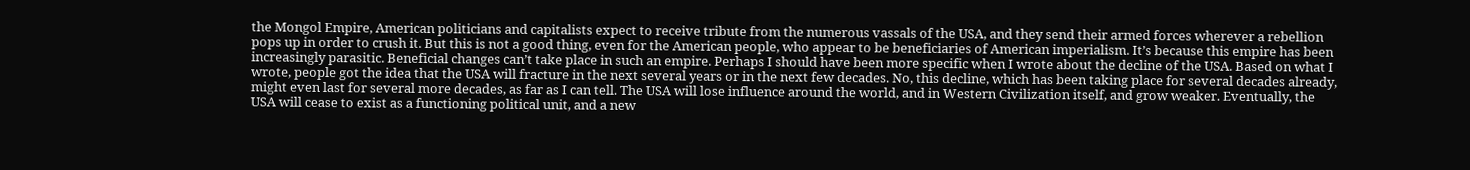the Mongol Empire, American politicians and capitalists expect to receive tribute from the numerous vassals of the USA, and they send their armed forces wherever a rebellion pops up in order to crush it. But this is not a good thing, even for the American people, who appear to be beneficiaries of American imperialism. It’s because this empire has been increasingly parasitic. Beneficial changes can’t take place in such an empire. Perhaps I should have been more specific when I wrote about the decline of the USA. Based on what I wrote, people got the idea that the USA will fracture in the next several years or in the next few decades. No, this decline, which has been taking place for several decades already, might even last for several more decades, as far as I can tell. The USA will lose influence around the world, and in Western Civilization itself, and grow weaker. Eventually, the USA will cease to exist as a functioning political unit, and a new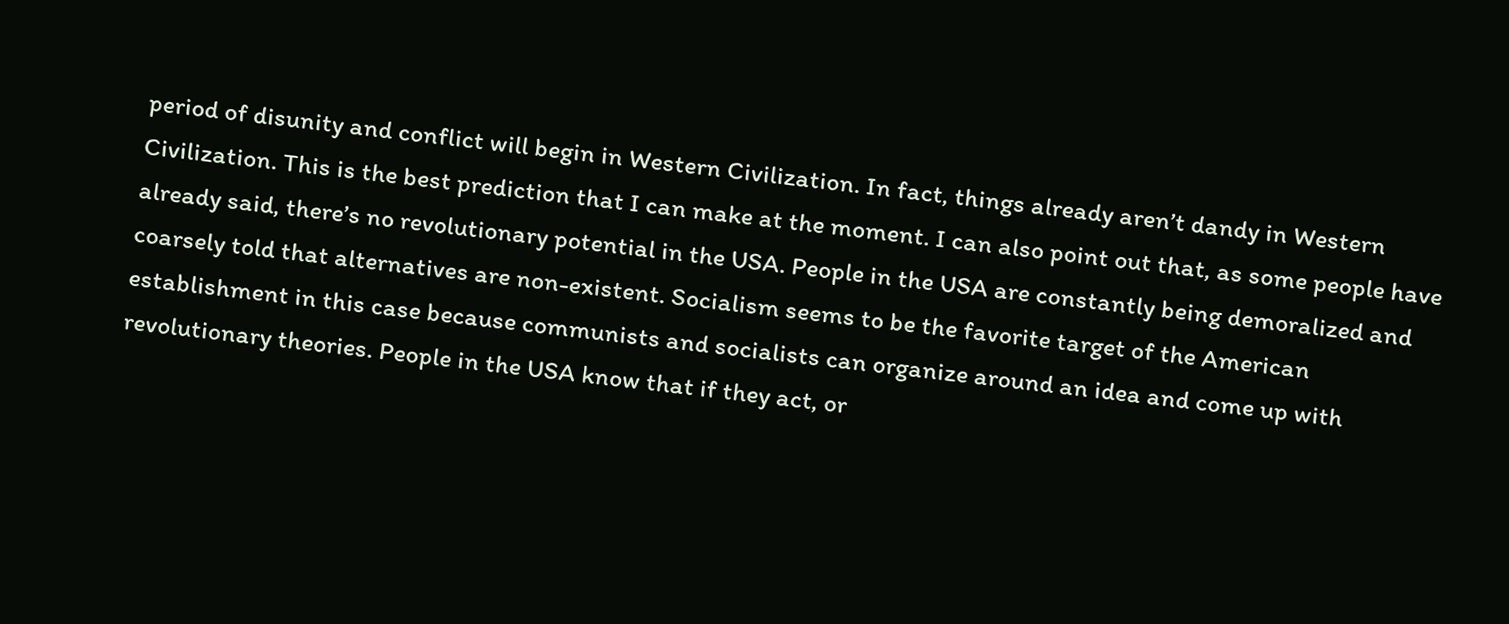period of disunity and conflict will begin in Western Civilization. In fact, things already aren’t dandy in Western Civilization. This is the best prediction that I can make at the moment. I can also point out that, as some people have already said, there’s no revolutionary potential in the USA. People in the USA are constantly being demoralized and coarsely told that alternatives are non-existent. Socialism seems to be the favorite target of the American establishment in this case because communists and socialists can organize around an idea and come up with revolutionary theories. People in the USA know that if they act, or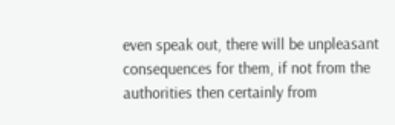even speak out, there will be unpleasant consequences for them, if not from the authorities then certainly from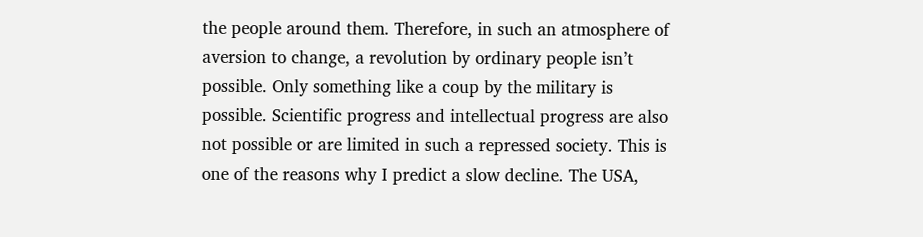the people around them. Therefore, in such an atmosphere of aversion to change, a revolution by ordinary people isn’t possible. Only something like a coup by the military is possible. Scientific progress and intellectual progress are also not possible or are limited in such a repressed society. This is one of the reasons why I predict a slow decline. The USA,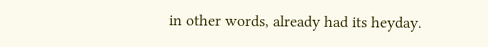in other words, already had its heyday.